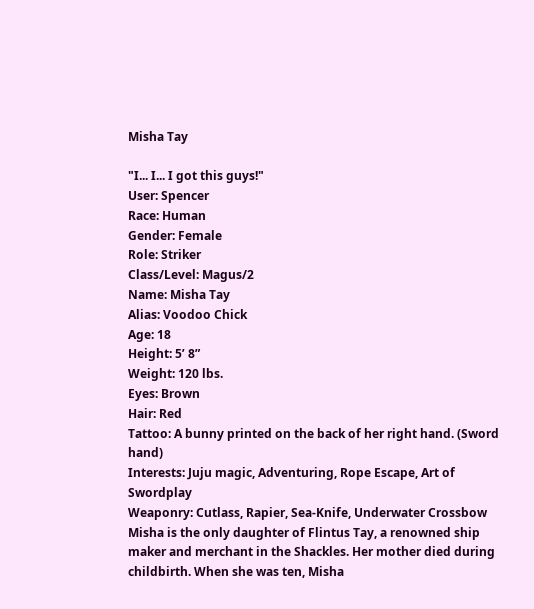Misha Tay

"I... I... I got this guys!"
User: Spencer
Race: Human
Gender: Female
Role: Striker
Class/Level: Magus/2
Name: Misha Tay
Alias: Voodoo Chick
Age: 18
Height: 5’ 8”
Weight: 120 lbs.
Eyes: Brown
Hair: Red
Tattoo: A bunny printed on the back of her right hand. (Sword hand)
Interests: Juju magic, Adventuring, Rope Escape, Art of Swordplay
Weaponry: Cutlass, Rapier, Sea-Knife, Underwater Crossbow
Misha is the only daughter of Flintus Tay, a renowned ship maker and merchant in the Shackles. Her mother died during childbirth. When she was ten, Misha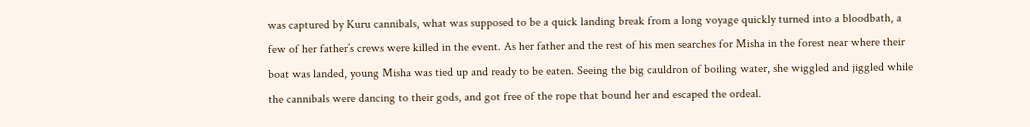was captured by Kuru cannibals, what was supposed to be a quick landing break from a long voyage quickly turned into a bloodbath, a few of her father’s crews were killed in the event. As her father and the rest of his men searches for Misha in the forest near where their boat was landed, young Misha was tied up and ready to be eaten. Seeing the big cauldron of boiling water, she wiggled and jiggled while the cannibals were dancing to their gods, and got free of the rope that bound her and escaped the ordeal.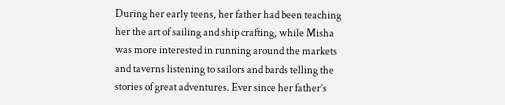During her early teens, her father had been teaching her the art of sailing and ship crafting, while Misha was more interested in running around the markets and taverns listening to sailors and bards telling the stories of great adventures. Ever since her father’s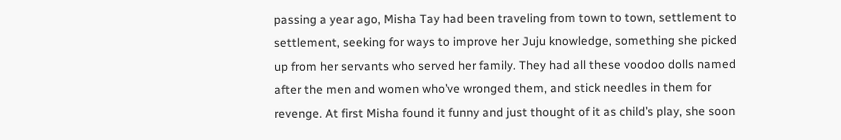passing a year ago, Misha Tay had been traveling from town to town, settlement to settlement, seeking for ways to improve her Juju knowledge, something she picked up from her servants who served her family. They had all these voodoo dolls named after the men and women who’ve wronged them, and stick needles in them for revenge. At first Misha found it funny and just thought of it as child’s play, she soon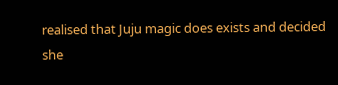realised that Juju magic does exists and decided she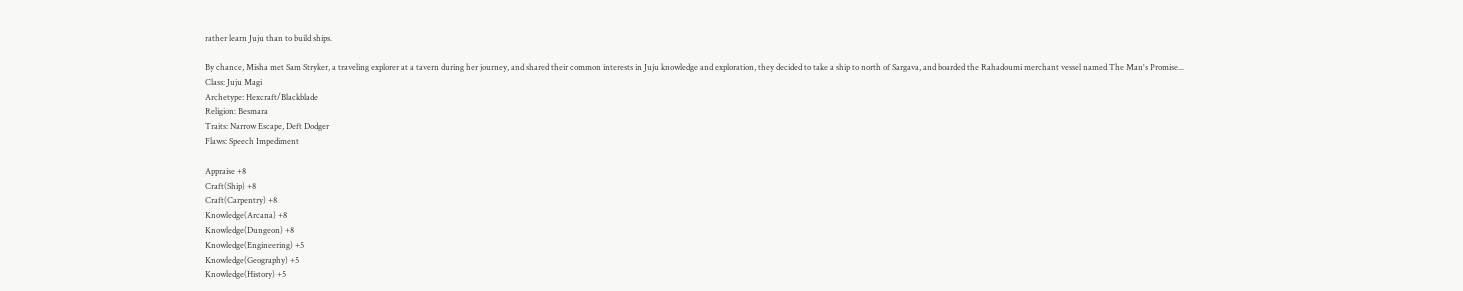rather learn Juju than to build ships.

By chance, Misha met Sam Stryker, a traveling explorer at a tavern during her journey, and shared their common interests in Juju knowledge and exploration, they decided to take a ship to north of Sargava, and boarded the Rahadoumi merchant vessel named The Man's Promise...
Class: Juju Magi
Archetype: Hexcraft/Blackblade
Religion: Besmara
Traits: Narrow Escape, Deft Dodger
Flaws: Speech Impediment

Appraise +8
Craft(Ship) +8
Craft(Carpentry) +8
Knowledge(Arcana) +8
Knowledge(Dungeon) +8
Knowledge(Engineering) +5
Knowledge(Geography) +5
Knowledge(History) +5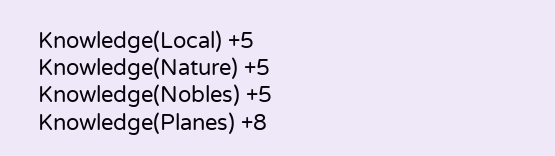Knowledge(Local) +5
Knowledge(Nature) +5
Knowledge(Nobles) +5
Knowledge(Planes) +8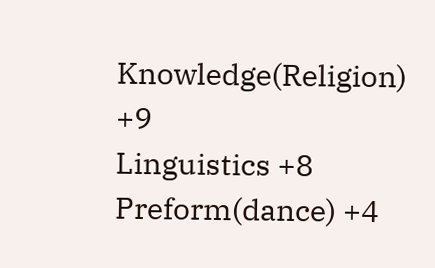Knowledge(Religion) +9
Linguistics +8
Preform(dance) +4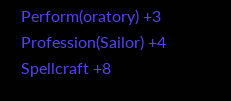Perform(oratory) +3
Profession(Sailor) +4
Spellcraft +8